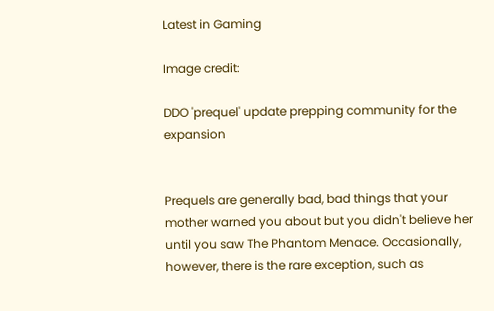Latest in Gaming

Image credit:

DDO 'prequel' update prepping community for the expansion


Prequels are generally bad, bad things that your mother warned you about but you didn't believe her until you saw The Phantom Menace. Occasionally, however, there is the rare exception, such as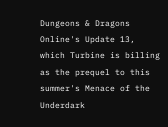Dungeons & Dragons Online's Update 13, which Turbine is billing as the prequel to this summer's Menace of the Underdark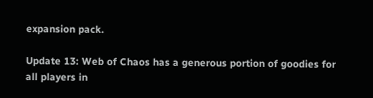expansion pack.

Update 13: Web of Chaos has a generous portion of goodies for all players in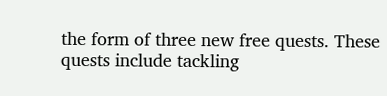the form of three new free quests. These quests include tackling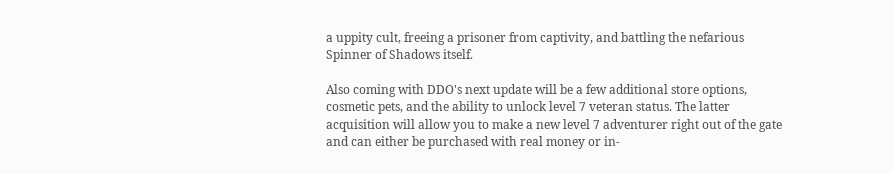a uppity cult, freeing a prisoner from captivity, and battling the nefarious Spinner of Shadows itself.

Also coming with DDO's next update will be a few additional store options, cosmetic pets, and the ability to unlock level 7 veteran status. The latter acquisition will allow you to make a new level 7 adventurer right out of the gate and can either be purchased with real money or in-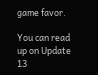game favor.

You can read up on Update 13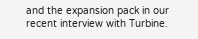and the expansion pack in our recent interview with Turbine.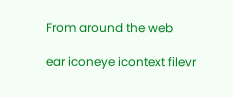From around the web

ear iconeye icontext filevr